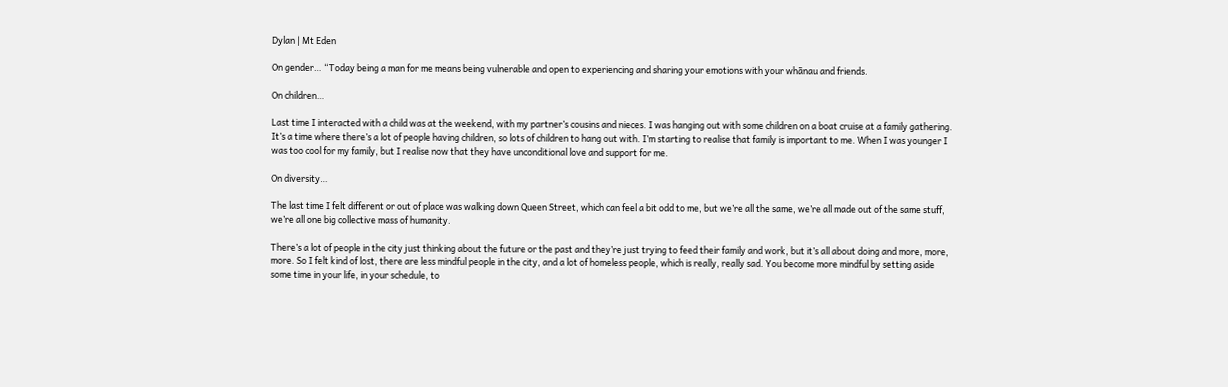Dylan | Mt Eden

On gender… “Today being a man for me means being vulnerable and open to experiencing and sharing your emotions with your whānau and friends.

On children…

Last time I interacted with a child was at the weekend, with my partner’s cousins and nieces. I was hanging out with some children on a boat cruise at a family gathering. It’s a time where there’s a lot of people having children, so lots of children to hang out with. I’m starting to realise that family is important to me. When I was younger I was too cool for my family, but I realise now that they have unconditional love and support for me.

On diversity…

The last time I felt different or out of place was walking down Queen Street, which can feel a bit odd to me, but we’re all the same, we’re all made out of the same stuff, we’re all one big collective mass of humanity.

There’s a lot of people in the city just thinking about the future or the past and they’re just trying to feed their family and work, but it’s all about doing and more, more, more. So I felt kind of lost, there are less mindful people in the city, and a lot of homeless people, which is really, really sad. You become more mindful by setting aside some time in your life, in your schedule, to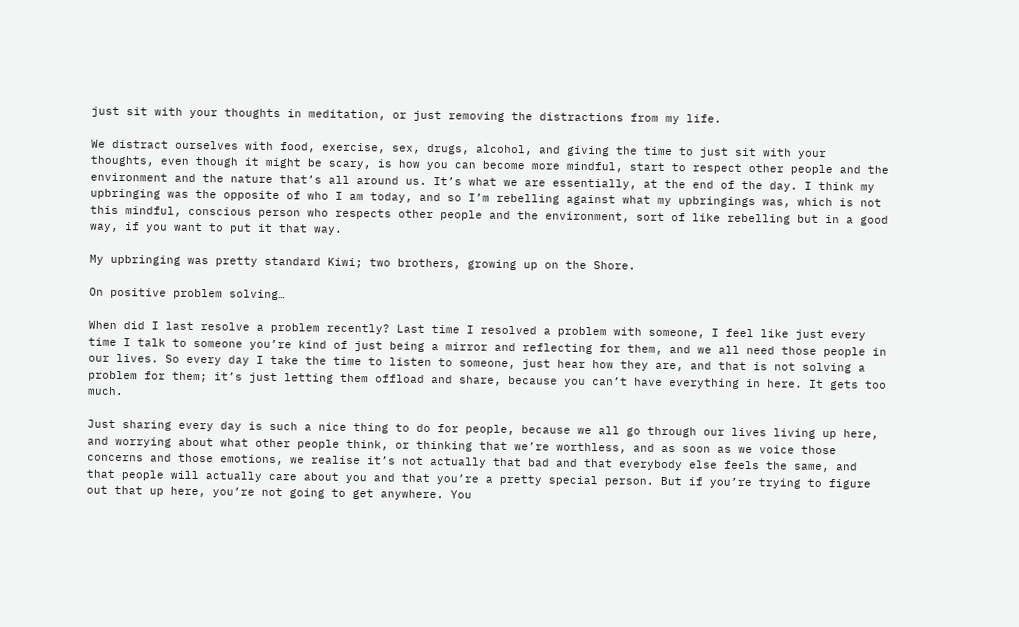just sit with your thoughts in meditation, or just removing the distractions from my life.

We distract ourselves with food, exercise, sex, drugs, alcohol, and giving the time to just sit with your thoughts, even though it might be scary, is how you can become more mindful, start to respect other people and the environment and the nature that’s all around us. It’s what we are essentially, at the end of the day. I think my upbringing was the opposite of who I am today, and so I’m rebelling against what my upbringings was, which is not this mindful, conscious person who respects other people and the environment, sort of like rebelling but in a good way, if you want to put it that way.

My upbringing was pretty standard Kiwi; two brothers, growing up on the Shore.

On positive problem solving…

When did I last resolve a problem recently? Last time I resolved a problem with someone, I feel like just every time I talk to someone you’re kind of just being a mirror and reflecting for them, and we all need those people in our lives. So every day I take the time to listen to someone, just hear how they are, and that is not solving a problem for them; it’s just letting them offload and share, because you can’t have everything in here. It gets too much.

Just sharing every day is such a nice thing to do for people, because we all go through our lives living up here, and worrying about what other people think, or thinking that we’re worthless, and as soon as we voice those concerns and those emotions, we realise it’s not actually that bad and that everybody else feels the same, and that people will actually care about you and that you’re a pretty special person. But if you’re trying to figure out that up here, you’re not going to get anywhere. You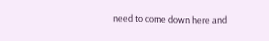need to come down here and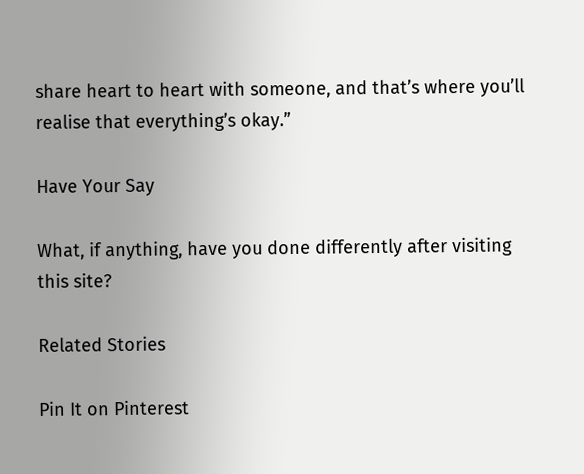share heart to heart with someone, and that’s where you’ll realise that everything’s okay.”

Have Your Say

What, if anything, have you done differently after visiting this site?

Related Stories

Pin It on Pinterest